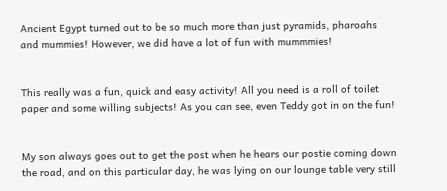Ancient Egypt turned out to be so much more than just pyramids, pharoahs and mummies! However, we did have a lot of fun with mummmies!


This really was a fun, quick and easy activity! All you need is a roll of toilet paper and some willing subjects! As you can see, even Teddy got in on the fun!


My son always goes out to get the post when he hears our postie coming down the road, and on this particular day, he was lying on our lounge table very still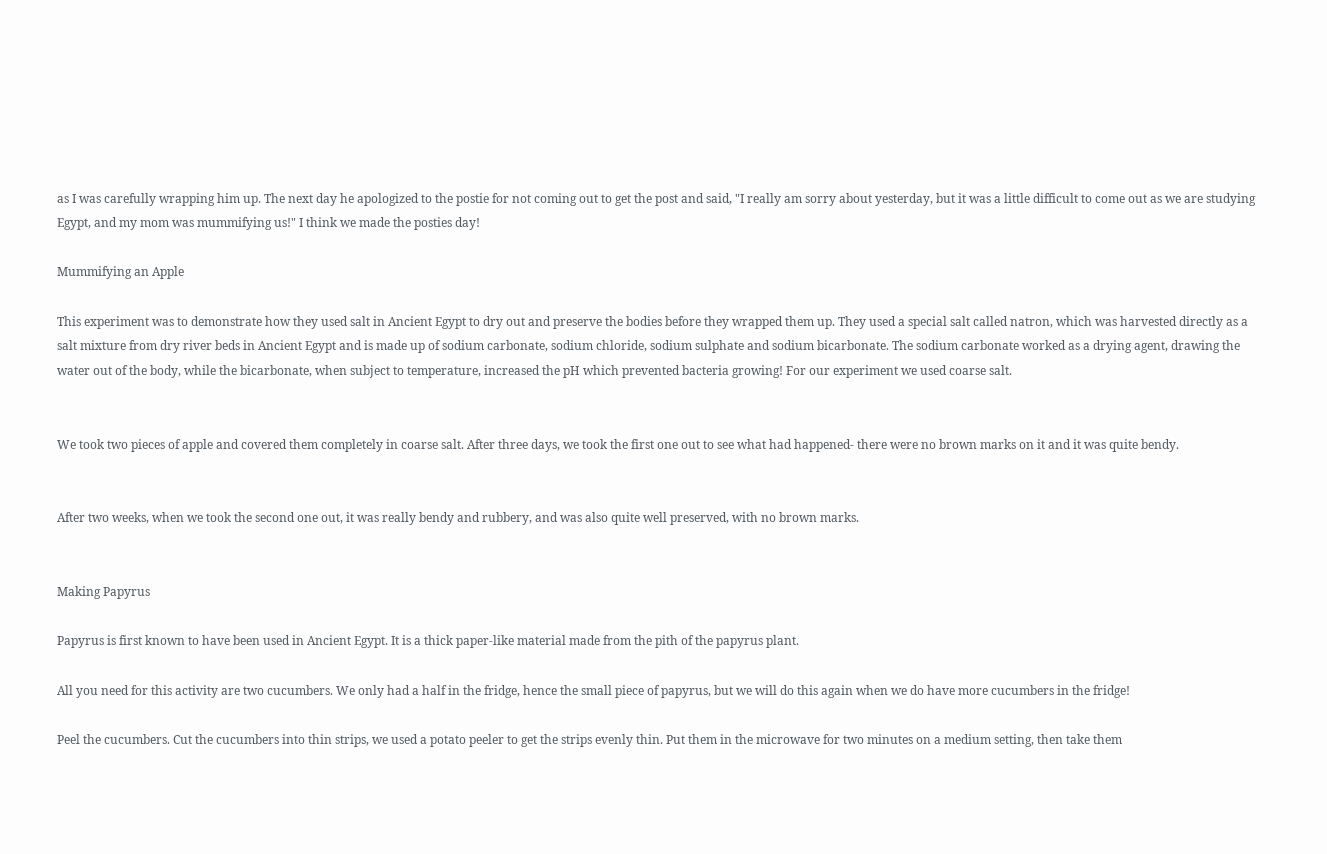as I was carefully wrapping him up. The next day he apologized to the postie for not coming out to get the post and said, "I really am sorry about yesterday, but it was a little difficult to come out as we are studying Egypt, and my mom was mummifying us!" I think we made the posties day!

Mummifying an Apple

This experiment was to demonstrate how they used salt in Ancient Egypt to dry out and preserve the bodies before they wrapped them up. They used a special salt called natron, which was harvested directly as a salt mixture from dry river beds in Ancient Egypt and is made up of sodium carbonate, sodium chloride, sodium sulphate and sodium bicarbonate. The sodium carbonate worked as a drying agent, drawing the water out of the body, while the bicarbonate, when subject to temperature, increased the pH which prevented bacteria growing! For our experiment we used coarse salt.


We took two pieces of apple and covered them completely in coarse salt. After three days, we took the first one out to see what had happened- there were no brown marks on it and it was quite bendy.


After two weeks, when we took the second one out, it was really bendy and rubbery, and was also quite well preserved, with no brown marks.


Making Papyrus

Papyrus is first known to have been used in Ancient Egypt. It is a thick paper-like material made from the pith of the papyrus plant.

All you need for this activity are two cucumbers. We only had a half in the fridge, hence the small piece of papyrus, but we will do this again when we do have more cucumbers in the fridge!

Peel the cucumbers. Cut the cucumbers into thin strips, we used a potato peeler to get the strips evenly thin. Put them in the microwave for two minutes on a medium setting, then take them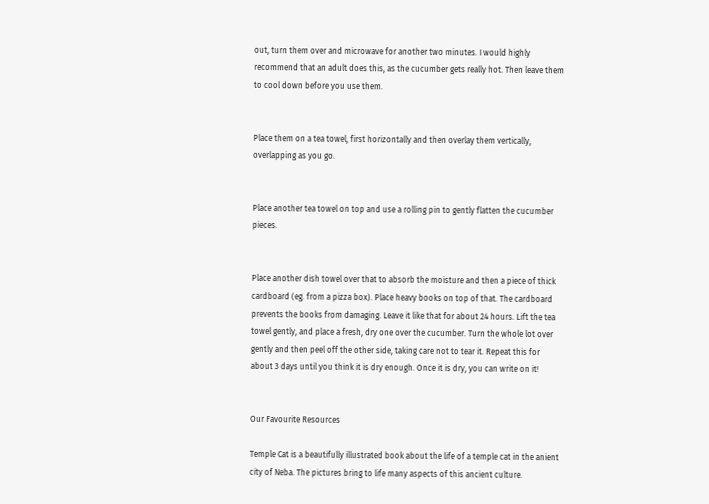out, turn them over and microwave for another two minutes. I would highly recommend that an adult does this, as the cucumber gets really hot. Then leave them to cool down before you use them.


Place them on a tea towel, first horizontally and then overlay them vertically, overlapping as you go.


Place another tea towel on top and use a rolling pin to gently flatten the cucumber pieces.


Place another dish towel over that to absorb the moisture and then a piece of thick cardboard (eg. from a pizza box). Place heavy books on top of that. The cardboard prevents the books from damaging. Leave it like that for about 24 hours. Lift the tea towel gently, and place a fresh, dry one over the cucumber. Turn the whole lot over gently and then peel off the other side, taking care not to tear it. Repeat this for about 3 days until you think it is dry enough. Once it is dry, you can write on it!


Our Favourite Resources

Temple Cat is a beautifully illustrated book about the life of a temple cat in the anient city of Neba. The pictures bring to life many aspects of this ancient culture.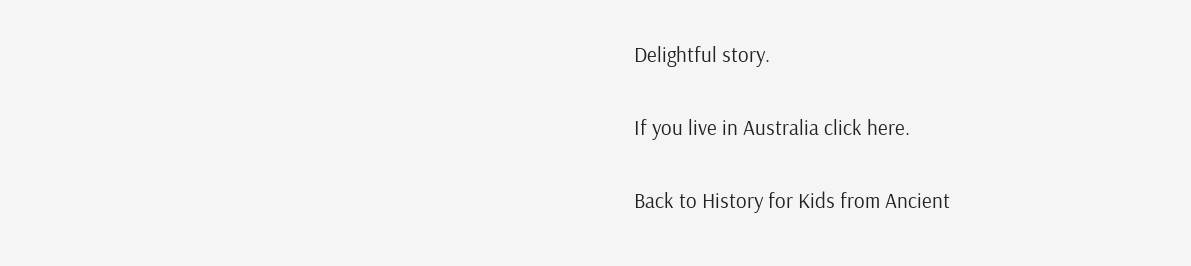Delightful story.

If you live in Australia click here.

Back to History for Kids from Ancient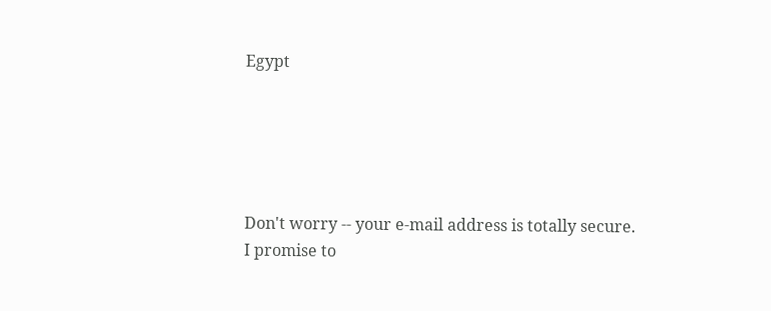Egypt





Don't worry -- your e-mail address is totally secure.
I promise to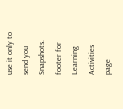use it only to send you Snapshots.
footer for Learning Activities page